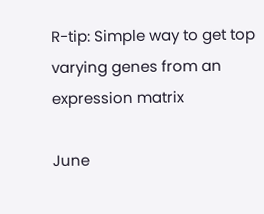R-tip: Simple way to get top varying genes from an expression matrix

June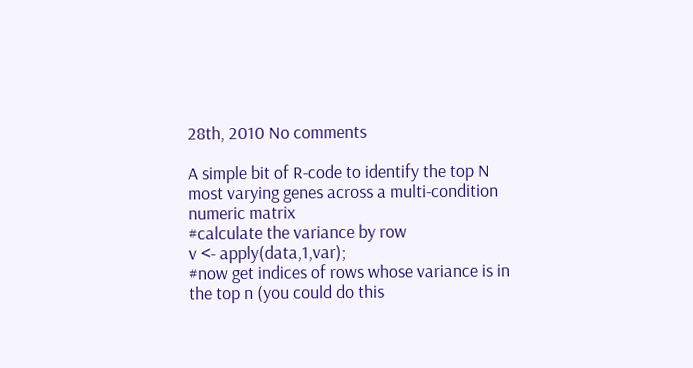28th, 2010 No comments

A simple bit of R-code to identify the top N most varying genes across a multi-condition numeric matrix
#calculate the variance by row
v <- apply(data,1,var);
#now get indices of rows whose variance is in the top n (you could do this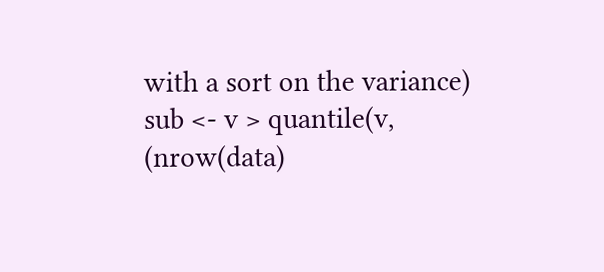with a sort on the variance)
sub <- v > quantile(v, (nrow(data)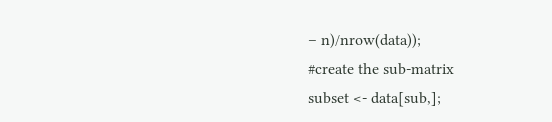– n)/nrow(data));
#create the sub-matrix
subset <- data[sub,];